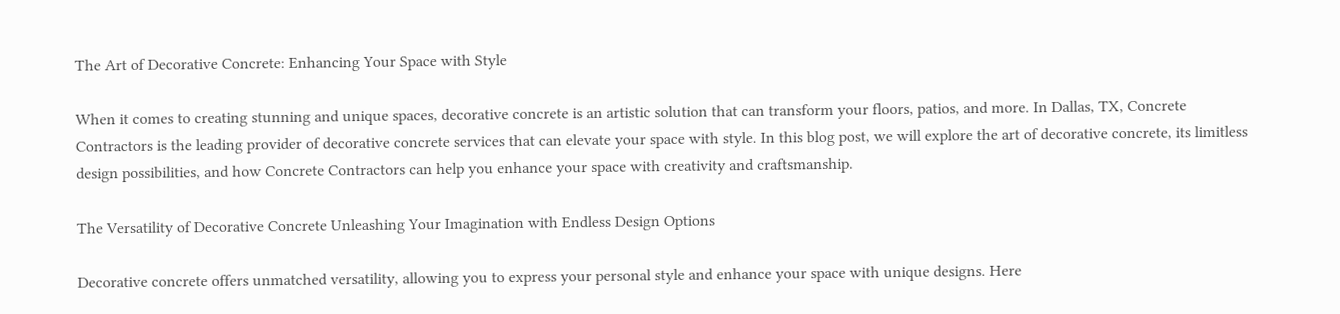The Art of Decorative Concrete: Enhancing Your Space with Style

When it comes to creating stunning and unique spaces, decorative concrete is an artistic solution that can transform your floors, patios, and more. In Dallas, TX, Concrete Contractors is the leading provider of decorative concrete services that can elevate your space with style. In this blog post, we will explore the art of decorative concrete, its limitless design possibilities, and how Concrete Contractors can help you enhance your space with creativity and craftsmanship.

The Versatility of Decorative Concrete Unleashing Your Imagination with Endless Design Options

Decorative concrete offers unmatched versatility, allowing you to express your personal style and enhance your space with unique designs. Here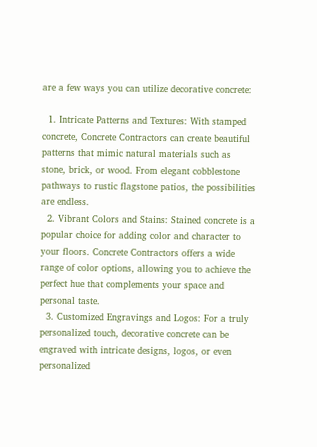are a few ways you can utilize decorative concrete:

  1. Intricate Patterns and Textures: With stamped concrete, Concrete Contractors can create beautiful patterns that mimic natural materials such as stone, brick, or wood. From elegant cobblestone pathways to rustic flagstone patios, the possibilities are endless.
  2. Vibrant Colors and Stains: Stained concrete is a popular choice for adding color and character to your floors. Concrete Contractors offers a wide range of color options, allowing you to achieve the perfect hue that complements your space and personal taste.
  3. Customized Engravings and Logos: For a truly personalized touch, decorative concrete can be engraved with intricate designs, logos, or even personalized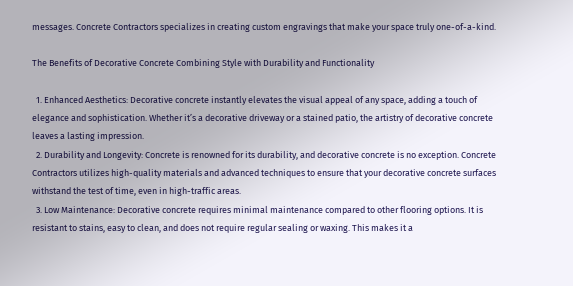messages. Concrete Contractors specializes in creating custom engravings that make your space truly one-of-a-kind.

The Benefits of Decorative Concrete Combining Style with Durability and Functionality

  1. Enhanced Aesthetics: Decorative concrete instantly elevates the visual appeal of any space, adding a touch of elegance and sophistication. Whether it’s a decorative driveway or a stained patio, the artistry of decorative concrete leaves a lasting impression.
  2. Durability and Longevity: Concrete is renowned for its durability, and decorative concrete is no exception. Concrete Contractors utilizes high-quality materials and advanced techniques to ensure that your decorative concrete surfaces withstand the test of time, even in high-traffic areas.
  3. Low Maintenance: Decorative concrete requires minimal maintenance compared to other flooring options. It is resistant to stains, easy to clean, and does not require regular sealing or waxing. This makes it a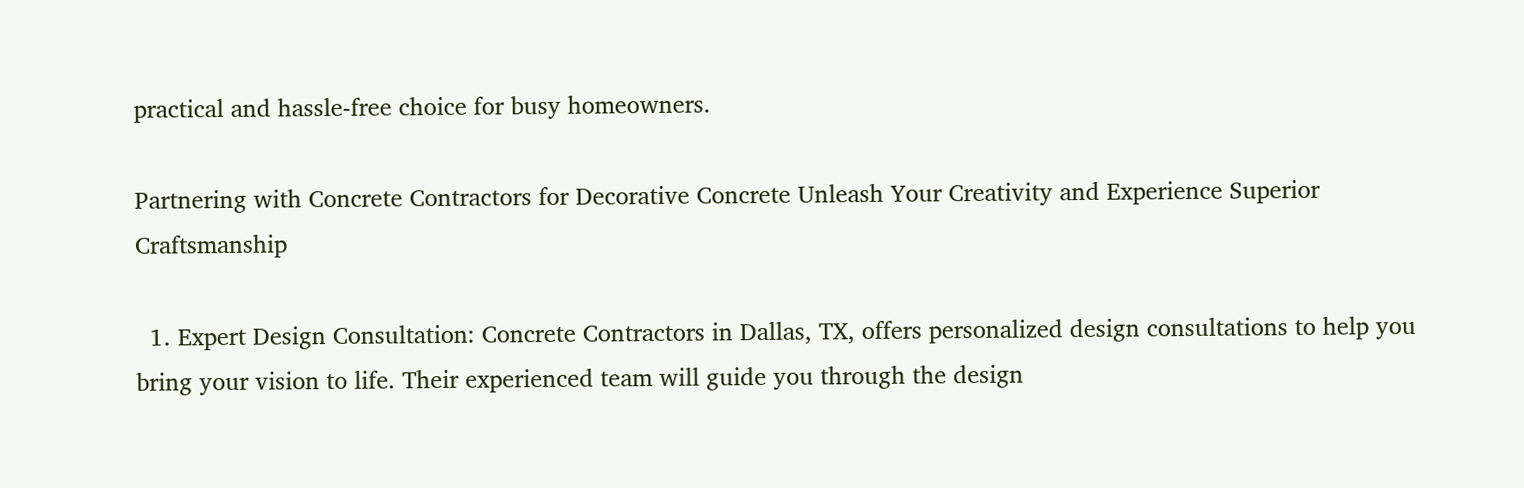practical and hassle-free choice for busy homeowners.

Partnering with Concrete Contractors for Decorative Concrete Unleash Your Creativity and Experience Superior Craftsmanship

  1. Expert Design Consultation: Concrete Contractors in Dallas, TX, offers personalized design consultations to help you bring your vision to life. Their experienced team will guide you through the design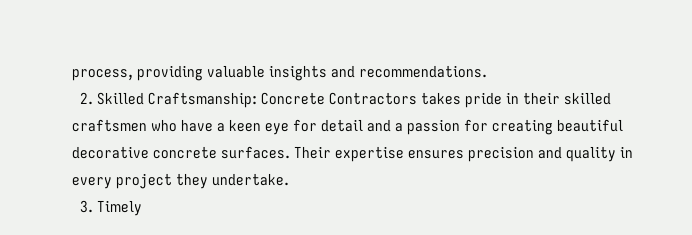process, providing valuable insights and recommendations.
  2. Skilled Craftsmanship: Concrete Contractors takes pride in their skilled craftsmen who have a keen eye for detail and a passion for creating beautiful decorative concrete surfaces. Their expertise ensures precision and quality in every project they undertake.
  3. Timely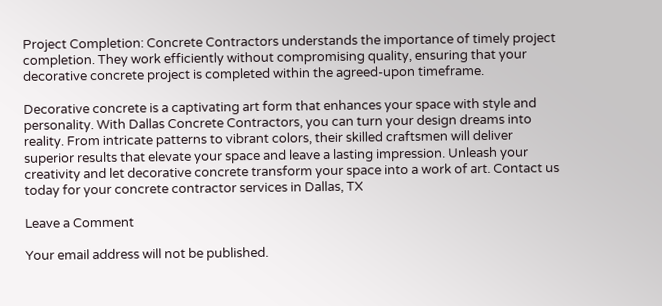Project Completion: Concrete Contractors understands the importance of timely project completion. They work efficiently without compromising quality, ensuring that your decorative concrete project is completed within the agreed-upon timeframe.

Decorative concrete is a captivating art form that enhances your space with style and personality. With Dallas Concrete Contractors, you can turn your design dreams into reality. From intricate patterns to vibrant colors, their skilled craftsmen will deliver superior results that elevate your space and leave a lasting impression. Unleash your creativity and let decorative concrete transform your space into a work of art. Contact us today for your concrete contractor services in Dallas, TX

Leave a Comment

Your email address will not be published.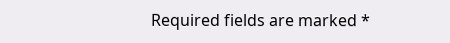Required fields are marked *